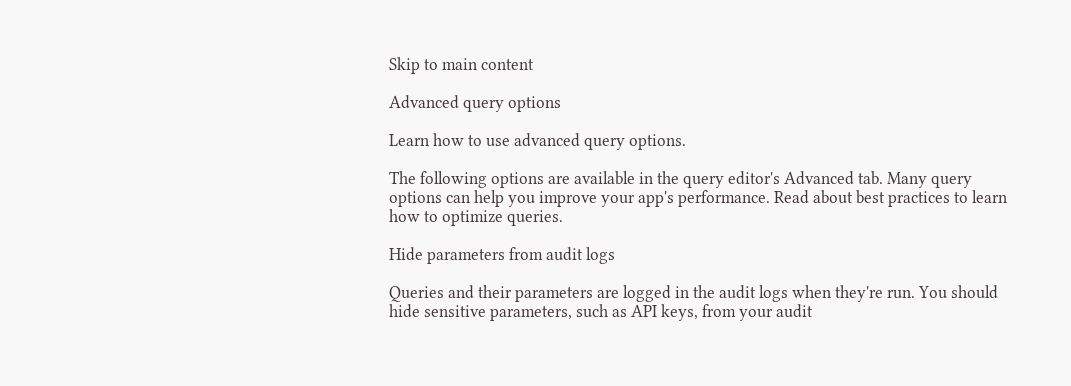Skip to main content

Advanced query options

Learn how to use advanced query options.

The following options are available in the query editor's Advanced tab. Many query options can help you improve your app's performance. Read about best practices to learn how to optimize queries.

Hide parameters from audit logs

Queries and their parameters are logged in the audit logs when they're run. You should hide sensitive parameters, such as API keys, from your audit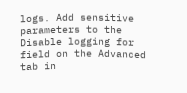logs. Add sensitive parameters to the Disable logging for field on the Advanced tab in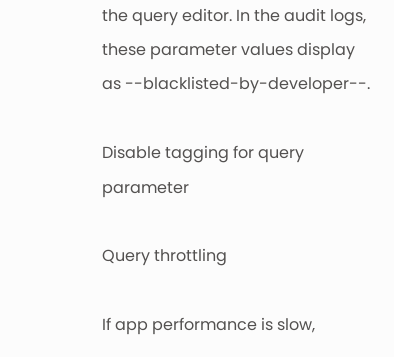the query editor. In the audit logs, these parameter values display as --blacklisted-by-developer--.

Disable tagging for query parameter

Query throttling

If app performance is slow,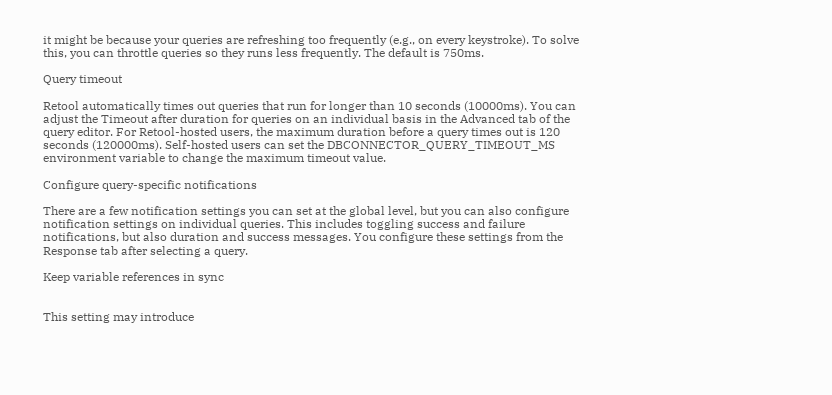it might be because your queries are refreshing too frequently (e.g., on every keystroke). To solve this, you can throttle queries so they runs less frequently. The default is 750ms.

Query timeout

Retool automatically times out queries that run for longer than 10 seconds (10000ms). You can adjust the Timeout after duration for queries on an individual basis in the Advanced tab of the query editor. For Retool-hosted users, the maximum duration before a query times out is 120 seconds (120000ms). Self-hosted users can set the DBCONNECTOR_QUERY_TIMEOUT_MS environment variable to change the maximum timeout value.

Configure query-specific notifications

There are a few notification settings you can set at the global level, but you can also configure notification settings on individual queries. This includes toggling success and failure notifications, but also duration and success messages. You configure these settings from the Response tab after selecting a query.

Keep variable references in sync


This setting may introduce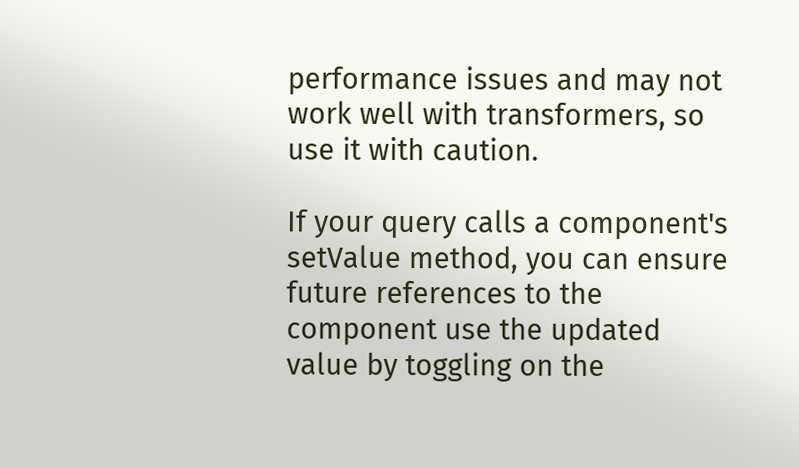performance issues and may not work well with transformers, so use it with caution.

If your query calls a component's setValue method, you can ensure future references to the component use the updated value by toggling on the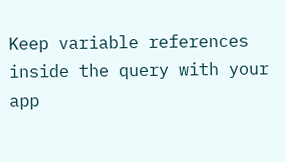Keep variable references inside the query with your app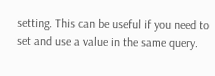setting. This can be useful if you need to set and use a value in the same query.